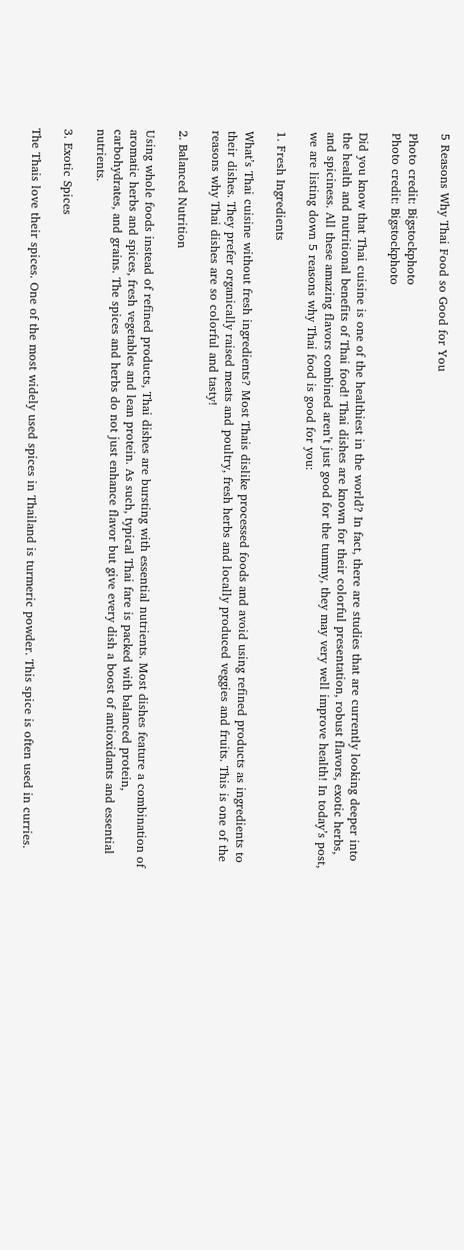5 Reasons Why Thai Food so Good for You

Photo credit: Bigstockphoto
Photo credit: Bigstockphoto

Did you know that Thai cuisine is one of the healthiest in the world? In fact, there are studies that are currently looking deeper into the health and nutritional benefits of Thai food! Thai dishes are known for their colorful presentation, robust flavors, exotic herbs, and spiciness. All these amazing flavors combined aren’t just good for the tummy, they may very well improve health! In today’s post, we are listing down 5 reasons why Thai food is good for you:

1. Fresh Ingredients

What’s Thai cuisine without fresh ingredients? Most Thais dislike processed foods and avoid using refined products as ingredients to their dishes. They prefer organically raised meats and poultry, fresh herbs and locally produced veggies and fruits. This is one of the reasons why Thai dishes are so colorful and tasty!

2. Balanced Nutrition

Using whole foods instead of refined products, Thai dishes are bursting with essential nutrients. Most dishes feature a combination of aromatic herbs and spices, fresh vegetables and lean protein. As such, typical Thai fare is packed with balanced protein, carbohydrates, and grains. The spices and herbs do not just enhance flavor but give every dish a boost of antioxidants and essential nutrients.

3. Exotic Spices

The Thais love their spices. One of the most widely used spices in Thailand is turmeric powder. This spice is often used in curries.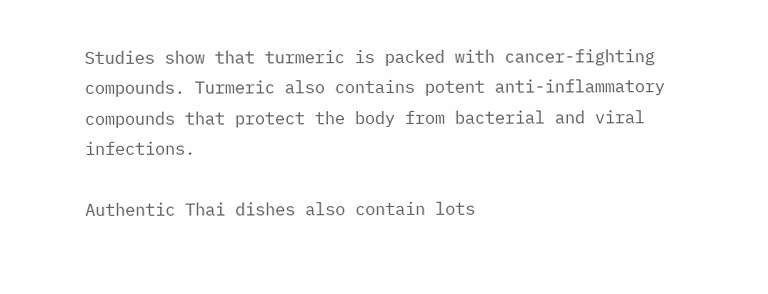Studies show that turmeric is packed with cancer-fighting compounds. Turmeric also contains potent anti-inflammatory compounds that protect the body from bacterial and viral infections.

Authentic Thai dishes also contain lots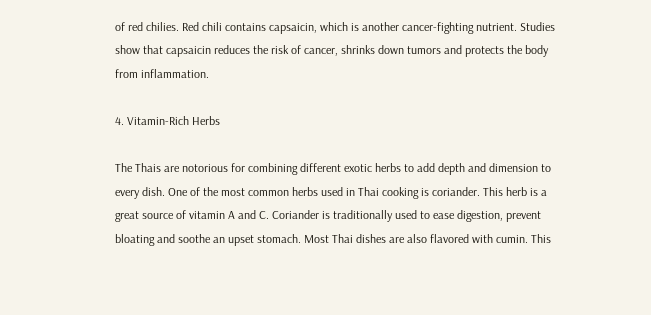of red chilies. Red chili contains capsaicin, which is another cancer-fighting nutrient. Studies show that capsaicin reduces the risk of cancer, shrinks down tumors and protects the body from inflammation.

4. Vitamin-Rich Herbs

The Thais are notorious for combining different exotic herbs to add depth and dimension to every dish. One of the most common herbs used in Thai cooking is coriander. This herb is a great source of vitamin A and C. Coriander is traditionally used to ease digestion, prevent bloating and soothe an upset stomach. Most Thai dishes are also flavored with cumin. This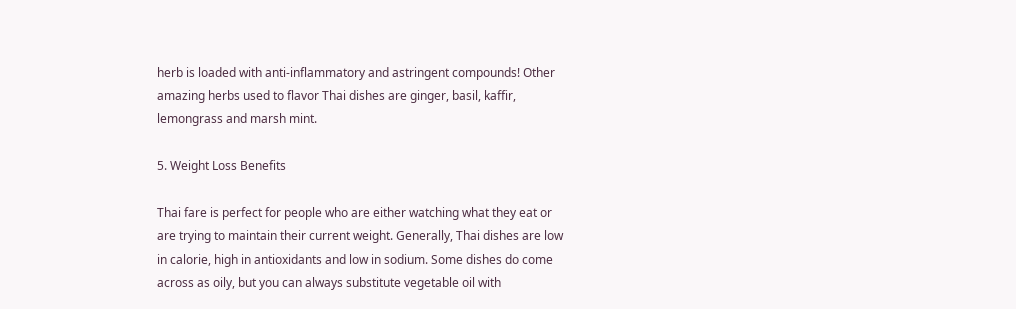herb is loaded with anti-inflammatory and astringent compounds! Other amazing herbs used to flavor Thai dishes are ginger, basil, kaffir, lemongrass and marsh mint.

5. Weight Loss Benefits

Thai fare is perfect for people who are either watching what they eat or are trying to maintain their current weight. Generally, Thai dishes are low in calorie, high in antioxidants and low in sodium. Some dishes do come across as oily, but you can always substitute vegetable oil with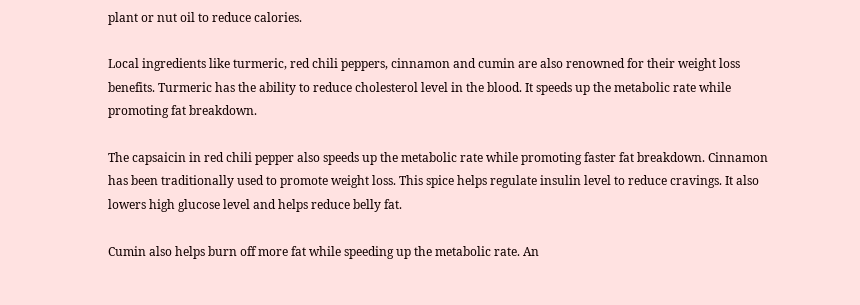plant or nut oil to reduce calories.

Local ingredients like turmeric, red chili peppers, cinnamon and cumin are also renowned for their weight loss benefits. Turmeric has the ability to reduce cholesterol level in the blood. It speeds up the metabolic rate while promoting fat breakdown.

The capsaicin in red chili pepper also speeds up the metabolic rate while promoting faster fat breakdown. Cinnamon has been traditionally used to promote weight loss. This spice helps regulate insulin level to reduce cravings. It also lowers high glucose level and helps reduce belly fat.

Cumin also helps burn off more fat while speeding up the metabolic rate. An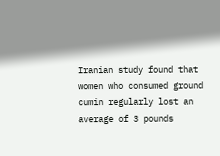Iranian study found that women who consumed ground cumin regularly lost an average of 3 pounds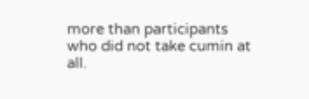more than participants who did not take cumin at all.